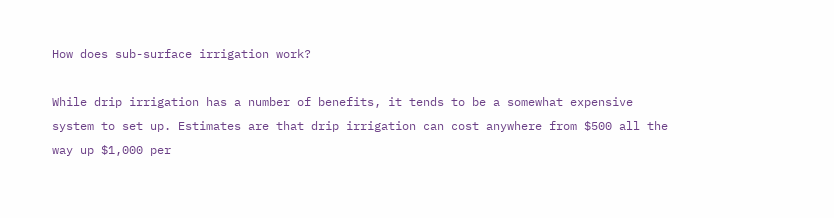How does sub-surface irrigation work?

While drip irrigation has a number of benefits, it tends to be a somewhat expensive system to set up. Estimates are that drip irrigation can cost anywhere from $500 all the way up $1,000 per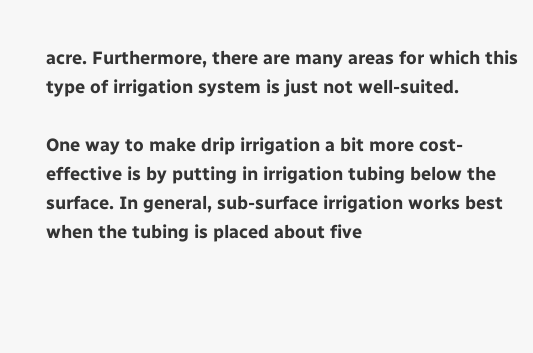acre. Furthermore, there are many areas for which this type of irrigation system is just not well-suited.

One way to make drip irrigation a bit more cost-effective is by putting in irrigation tubing below the surface. In general, sub-surface irrigation works best when the tubing is placed about five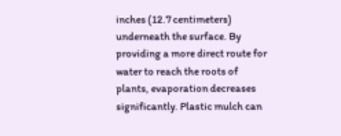inches (12.7 centimeters) underneath the surface. By providing a more direct route for water to reach the roots of plants, evaporation decreases significantly. Plastic mulch can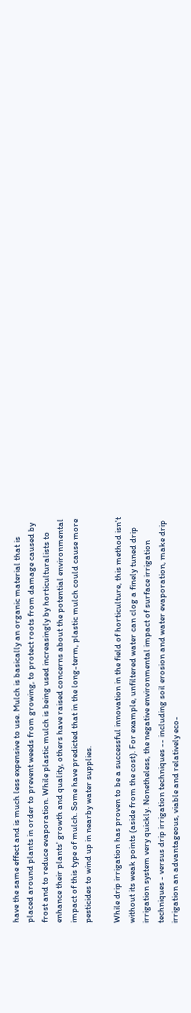have the same effect and is much less expensive to use. Mulch is basically an organic material that is placed around plants in order to prevent weeds from growing, to protect roots from damage caused by frost and to reduce evaporation. While plastic mulch is being used increasingly by horticulturalists to enhance their plants' growth and quality, others have raised concerns about the potential environmental impact of this type of mulch. Some have predicted that in the long-term, plastic mulch could cause more pesticides to wind up in nearby water supplies.

While drip irrigation has proven to be a successful innovation in the field of horticulture, this method isn't without its weak points (aside from the cost). For example, unfiltered water can clog a finely tuned drip irrigation system very quickly. Nonetheless, the negative environmental impact of surface irrigation techniques - versus drip irrigation techniques -- including soil erosion and water evaporation, make drip irrigation an advantageous, viable and relatively eco-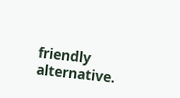friendly alternative.